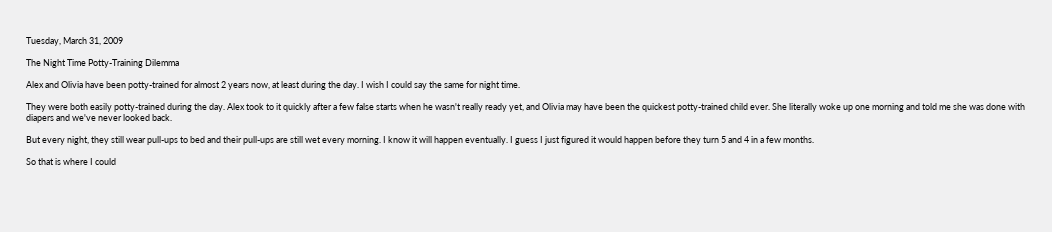Tuesday, March 31, 2009

The Night Time Potty-Training Dilemma

Alex and Olivia have been potty-trained for almost 2 years now, at least during the day. I wish I could say the same for night time.

They were both easily potty-trained during the day. Alex took to it quickly after a few false starts when he wasn't really ready yet, and Olivia may have been the quickest potty-trained child ever. She literally woke up one morning and told me she was done with diapers and we've never looked back.

But every night, they still wear pull-ups to bed and their pull-ups are still wet every morning. I know it will happen eventually. I guess I just figured it would happen before they turn 5 and 4 in a few months.

So that is where I could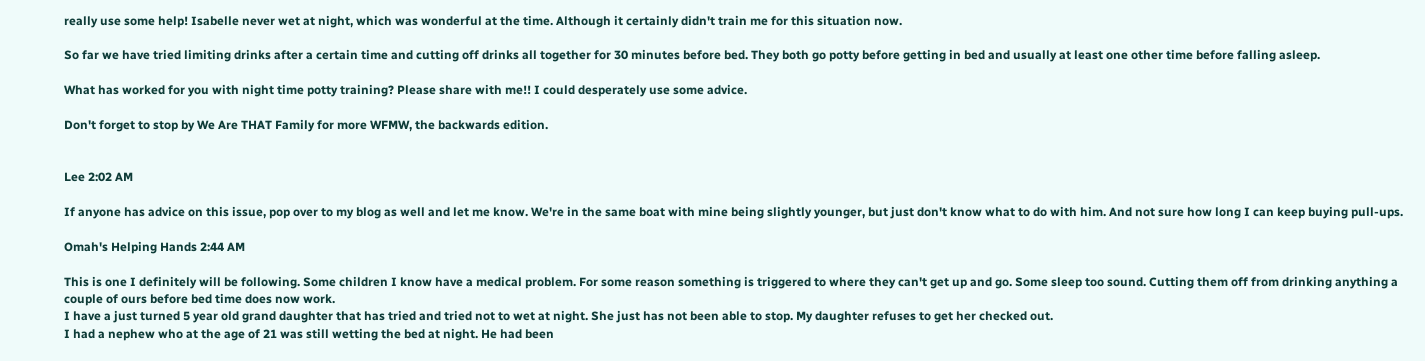really use some help! Isabelle never wet at night, which was wonderful at the time. Although it certainly didn't train me for this situation now.

So far we have tried limiting drinks after a certain time and cutting off drinks all together for 30 minutes before bed. They both go potty before getting in bed and usually at least one other time before falling asleep.

What has worked for you with night time potty training? Please share with me!! I could desperately use some advice.

Don't forget to stop by We Are THAT Family for more WFMW, the backwards edition.


Lee 2:02 AM

If anyone has advice on this issue, pop over to my blog as well and let me know. We're in the same boat with mine being slightly younger, but just don't know what to do with him. And not sure how long I can keep buying pull-ups.

Omah's Helping Hands 2:44 AM

This is one I definitely will be following. Some children I know have a medical problem. For some reason something is triggered to where they can't get up and go. Some sleep too sound. Cutting them off from drinking anything a couple of ours before bed time does now work.
I have a just turned 5 year old grand daughter that has tried and tried not to wet at night. She just has not been able to stop. My daughter refuses to get her checked out.
I had a nephew who at the age of 21 was still wetting the bed at night. He had been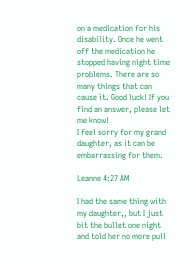on a medication for his disability. Once he went off the medication he stopped having night time problems. There are so many things that can cause it. Good luck! If you find an answer, please let me know!
I feel sorry for my grand daughter, as it can be embarrassing for them.

Leanne 4:27 AM

I had the same thing with my daughter,, but I just bit the bullet one night and told her no more pull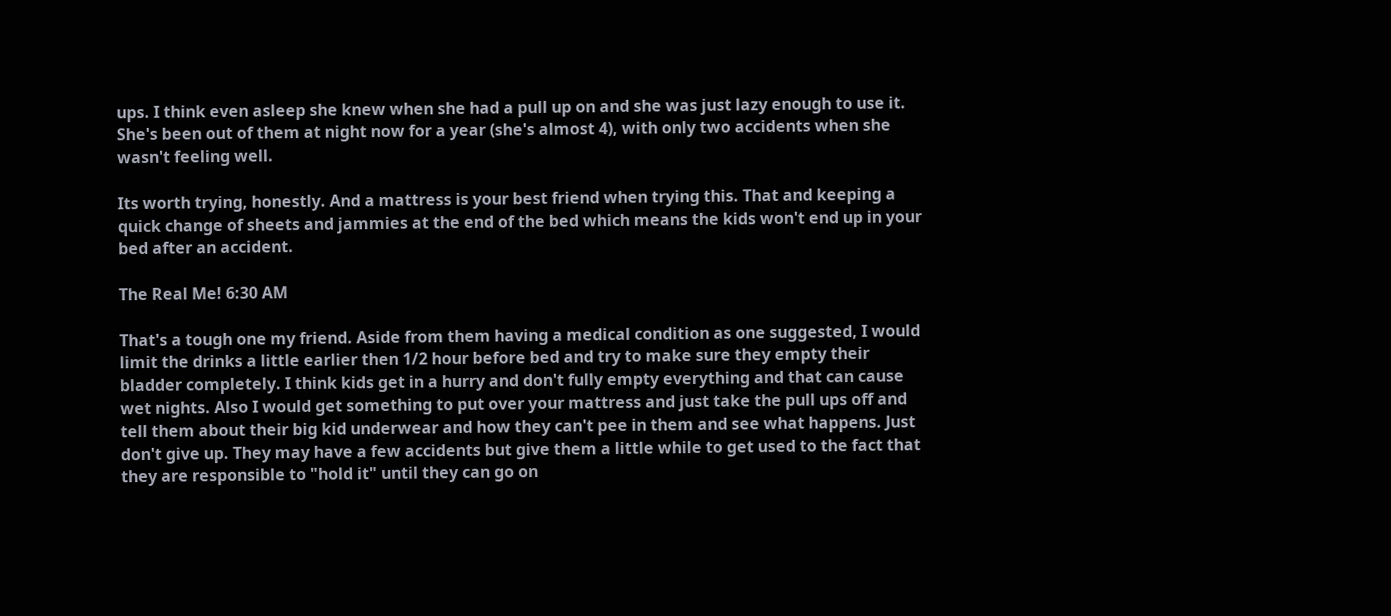ups. I think even asleep she knew when she had a pull up on and she was just lazy enough to use it. She's been out of them at night now for a year (she's almost 4), with only two accidents when she wasn't feeling well.

Its worth trying, honestly. And a mattress is your best friend when trying this. That and keeping a quick change of sheets and jammies at the end of the bed which means the kids won't end up in your bed after an accident.

The Real Me! 6:30 AM

That's a tough one my friend. Aside from them having a medical condition as one suggested, I would limit the drinks a little earlier then 1/2 hour before bed and try to make sure they empty their bladder completely. I think kids get in a hurry and don't fully empty everything and that can cause wet nights. Also I would get something to put over your mattress and just take the pull ups off and tell them about their big kid underwear and how they can't pee in them and see what happens. Just don't give up. They may have a few accidents but give them a little while to get used to the fact that they are responsible to "hold it" until they can go on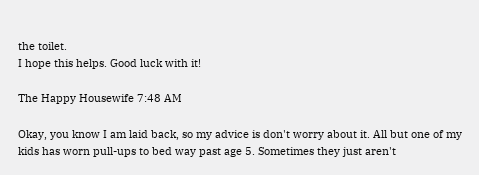the toilet.
I hope this helps. Good luck with it!

The Happy Housewife 7:48 AM

Okay, you know I am laid back, so my advice is don't worry about it. All but one of my kids has worn pull-ups to bed way past age 5. Sometimes they just aren't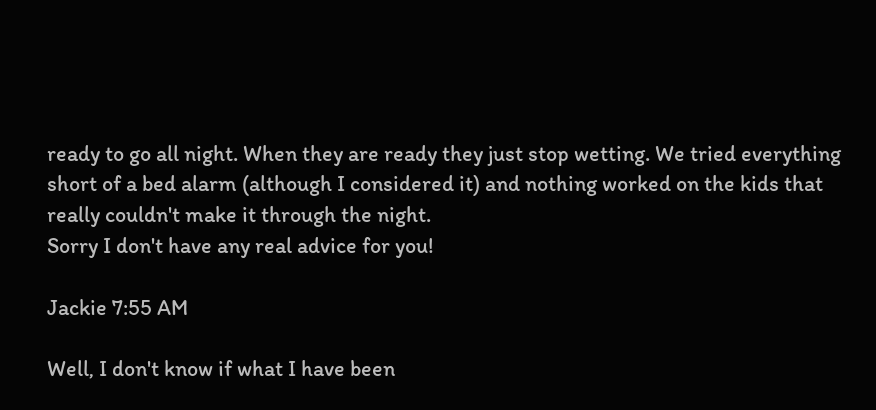ready to go all night. When they are ready they just stop wetting. We tried everything short of a bed alarm (although I considered it) and nothing worked on the kids that really couldn't make it through the night.
Sorry I don't have any real advice for you!

Jackie 7:55 AM

Well, I don't know if what I have been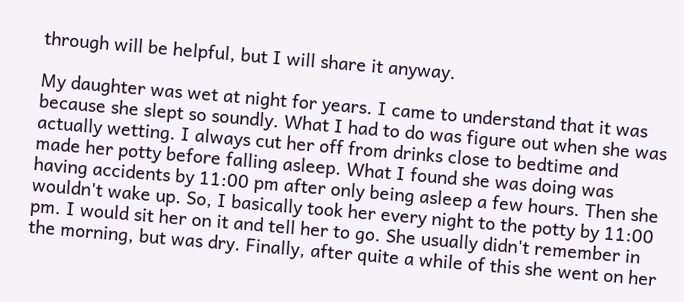through will be helpful, but I will share it anyway.

My daughter was wet at night for years. I came to understand that it was because she slept so soundly. What I had to do was figure out when she was actually wetting. I always cut her off from drinks close to bedtime and made her potty before falling asleep. What I found she was doing was having accidents by 11:00 pm after only being asleep a few hours. Then she wouldn't wake up. So, I basically took her every night to the potty by 11:00 pm. I would sit her on it and tell her to go. She usually didn't remember in the morning, but was dry. Finally, after quite a while of this she went on her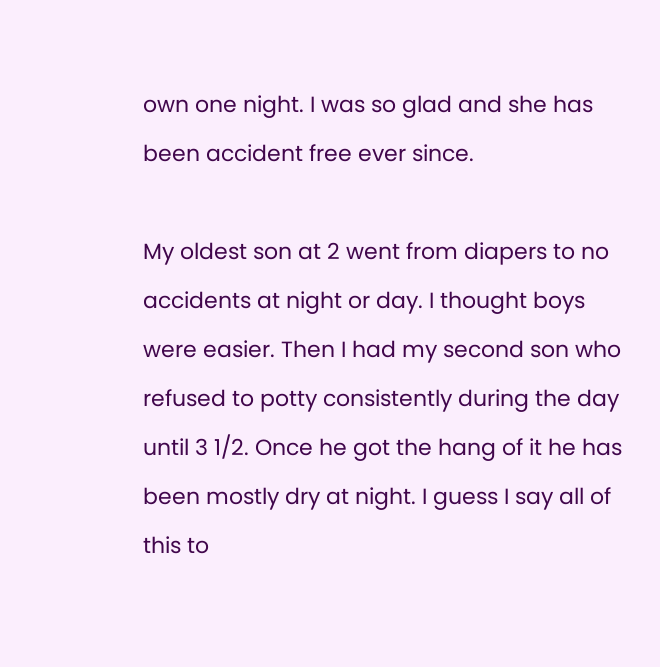own one night. I was so glad and she has been accident free ever since.

My oldest son at 2 went from diapers to no accidents at night or day. I thought boys were easier. Then I had my second son who refused to potty consistently during the day until 3 1/2. Once he got the hang of it he has been mostly dry at night. I guess I say all of this to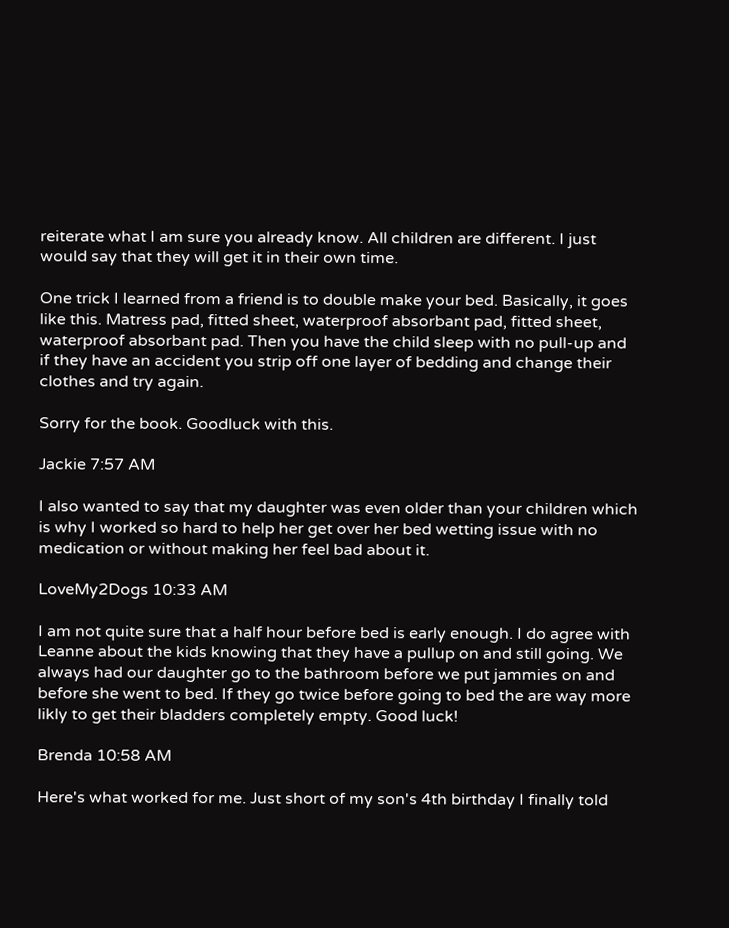reiterate what I am sure you already know. All children are different. I just would say that they will get it in their own time.

One trick I learned from a friend is to double make your bed. Basically, it goes like this. Matress pad, fitted sheet, waterproof absorbant pad, fitted sheet, waterproof absorbant pad. Then you have the child sleep with no pull-up and if they have an accident you strip off one layer of bedding and change their clothes and try again.

Sorry for the book. Goodluck with this.

Jackie 7:57 AM

I also wanted to say that my daughter was even older than your children which is why I worked so hard to help her get over her bed wetting issue with no medication or without making her feel bad about it.

LoveMy2Dogs 10:33 AM

I am not quite sure that a half hour before bed is early enough. I do agree with Leanne about the kids knowing that they have a pullup on and still going. We always had our daughter go to the bathroom before we put jammies on and before she went to bed. If they go twice before going to bed the are way more likly to get their bladders completely empty. Good luck!

Brenda 10:58 AM

Here's what worked for me. Just short of my son's 4th birthday I finally told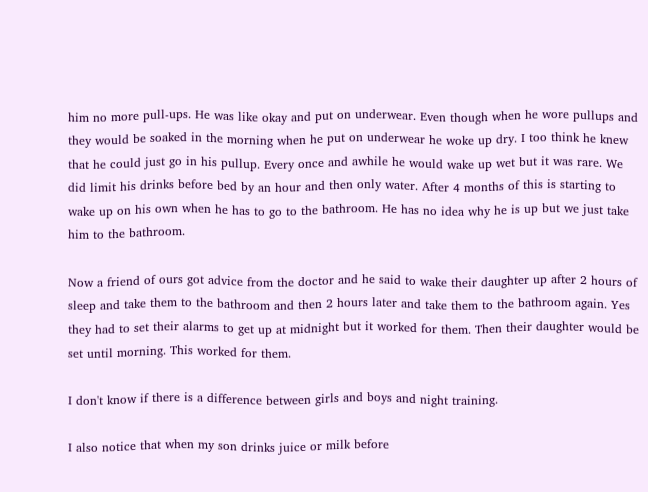him no more pull-ups. He was like okay and put on underwear. Even though when he wore pullups and they would be soaked in the morning when he put on underwear he woke up dry. I too think he knew that he could just go in his pullup. Every once and awhile he would wake up wet but it was rare. We did limit his drinks before bed by an hour and then only water. After 4 months of this is starting to wake up on his own when he has to go to the bathroom. He has no idea why he is up but we just take him to the bathroom.

Now a friend of ours got advice from the doctor and he said to wake their daughter up after 2 hours of sleep and take them to the bathroom and then 2 hours later and take them to the bathroom again. Yes they had to set their alarms to get up at midnight but it worked for them. Then their daughter would be set until morning. This worked for them.

I don't know if there is a difference between girls and boys and night training.

I also notice that when my son drinks juice or milk before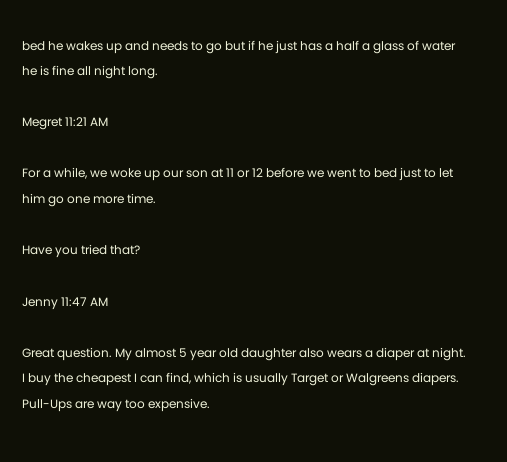bed he wakes up and needs to go but if he just has a half a glass of water he is fine all night long.

Megret 11:21 AM

For a while, we woke up our son at 11 or 12 before we went to bed just to let him go one more time.

Have you tried that?

Jenny 11:47 AM

Great question. My almost 5 year old daughter also wears a diaper at night. I buy the cheapest I can find, which is usually Target or Walgreens diapers. Pull-Ups are way too expensive.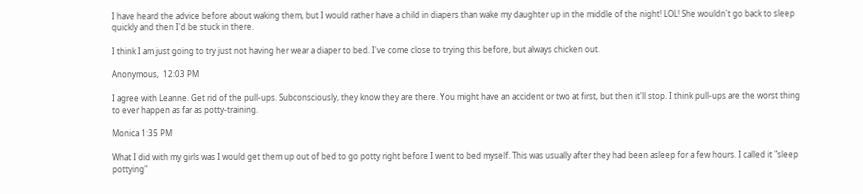I have heard the advice before about waking them, but I would rather have a child in diapers than wake my daughter up in the middle of the night! LOL! She wouldn't go back to sleep quickly and then I'd be stuck in there.

I think I am just going to try just not having her wear a diaper to bed. I've come close to trying this before, but always chicken out.

Anonymous,  12:03 PM

I agree with Leanne. Get rid of the pull-ups. Subconsciously, they know they are there. You might have an accident or two at first, but then it'll stop. I think pull-ups are the worst thing to ever happen as far as potty-training.

Monica 1:35 PM

What I did with my girls was I would get them up out of bed to go potty right before I went to bed myself. This was usually after they had been asleep for a few hours. I called it "sleep pottying"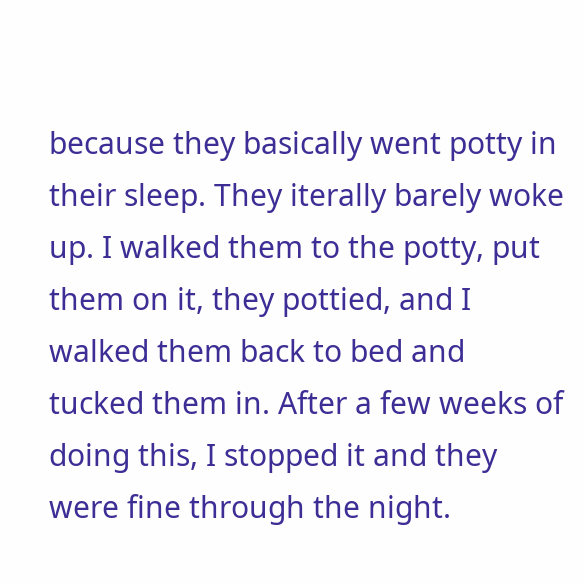because they basically went potty in their sleep. They iterally barely woke up. I walked them to the potty, put them on it, they pottied, and I walked them back to bed and tucked them in. After a few weeks of doing this, I stopped it and they were fine through the night.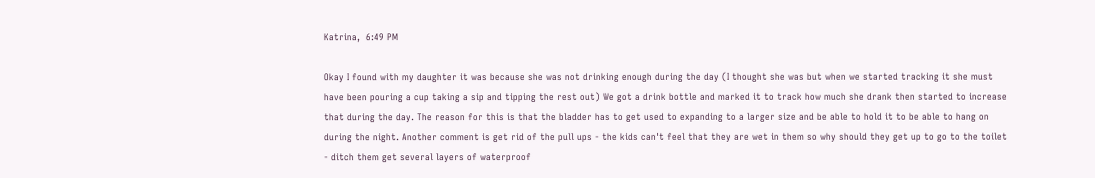Katrina,  6:49 PM

Okay I found with my daughter it was because she was not drinking enough during the day (I thought she was but when we started tracking it she must have been pouring a cup taking a sip and tipping the rest out) We got a drink bottle and marked it to track how much she drank then started to increase that during the day. The reason for this is that the bladder has to get used to expanding to a larger size and be able to hold it to be able to hang on during the night. Another comment is get rid of the pull ups - the kids can't feel that they are wet in them so why should they get up to go to the toilet - ditch them get several layers of waterproof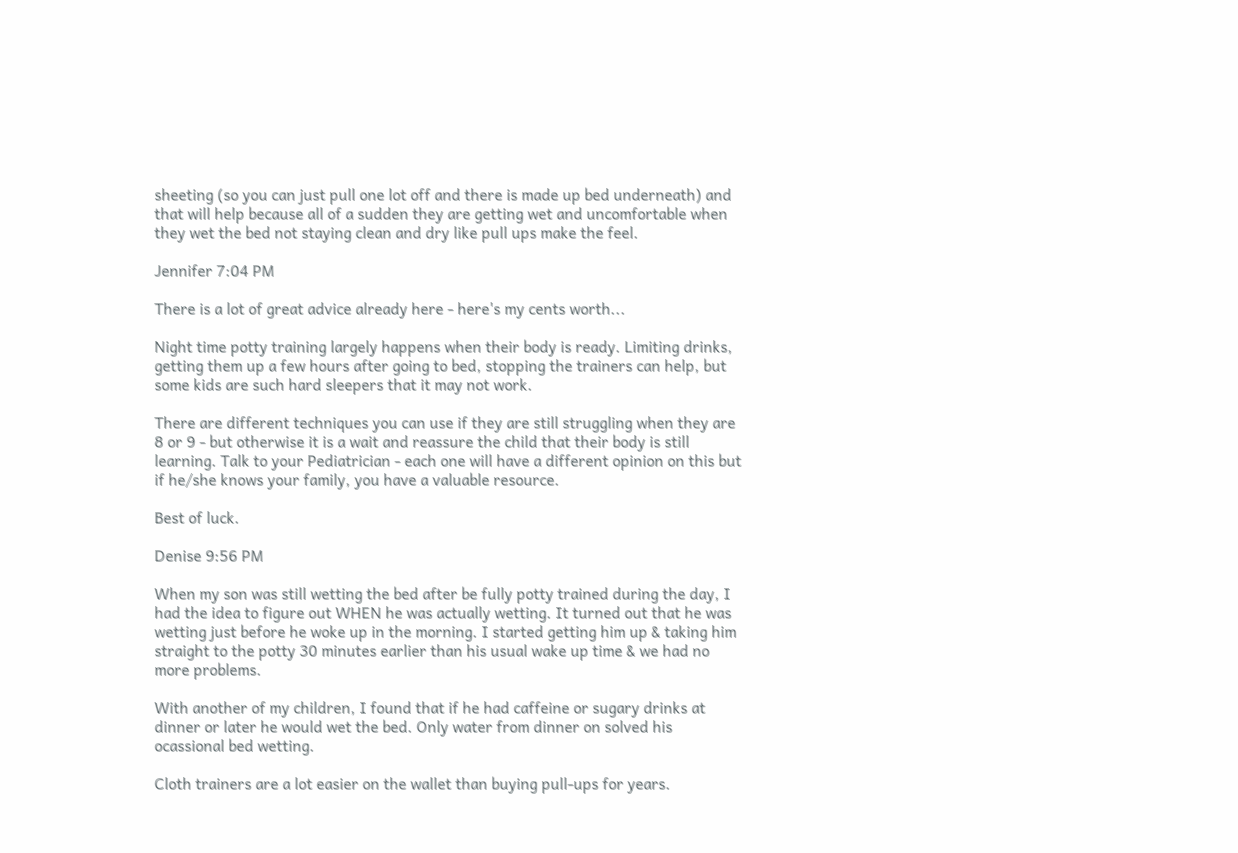sheeting (so you can just pull one lot off and there is made up bed underneath) and that will help because all of a sudden they are getting wet and uncomfortable when they wet the bed not staying clean and dry like pull ups make the feel.

Jennifer 7:04 PM

There is a lot of great advice already here - here's my cents worth...

Night time potty training largely happens when their body is ready. Limiting drinks, getting them up a few hours after going to bed, stopping the trainers can help, but some kids are such hard sleepers that it may not work.

There are different techniques you can use if they are still struggling when they are 8 or 9 - but otherwise it is a wait and reassure the child that their body is still learning. Talk to your Pediatrician - each one will have a different opinion on this but if he/she knows your family, you have a valuable resource.

Best of luck.

Denise 9:56 PM

When my son was still wetting the bed after be fully potty trained during the day, I had the idea to figure out WHEN he was actually wetting. It turned out that he was wetting just before he woke up in the morning. I started getting him up & taking him straight to the potty 30 minutes earlier than his usual wake up time & we had no more problems.

With another of my children, I found that if he had caffeine or sugary drinks at dinner or later he would wet the bed. Only water from dinner on solved his ocassional bed wetting.

Cloth trainers are a lot easier on the wallet than buying pull-ups for years.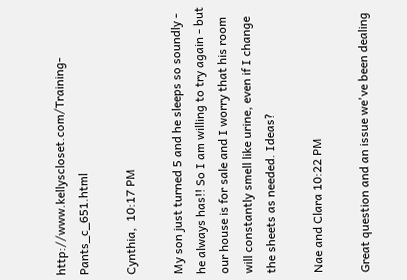http://www.kellyscloset.com/Training-Pants_c_651.html

Cynthia,  10:17 PM

My son just turned 5 and he sleeps so soundly - he always has!! So I am willing to try again - but our house is for sale and I worry that his room will constantly smell like urine, even if I change the sheets as needed. Ideas?

Nae and Clara 10:22 PM

Great question and an issue we've been dealing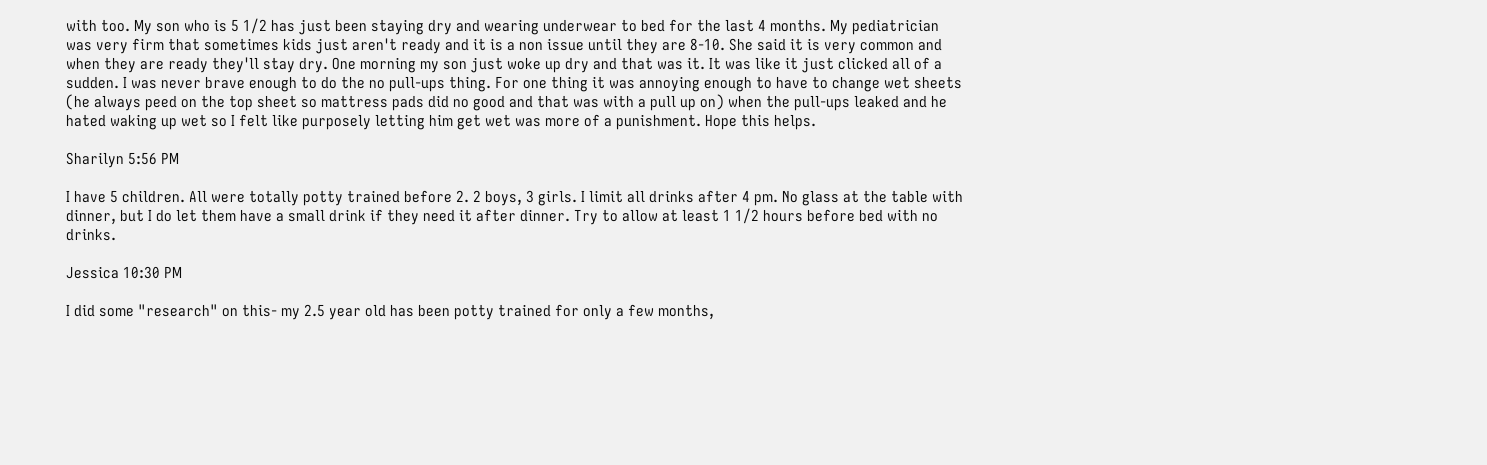with too. My son who is 5 1/2 has just been staying dry and wearing underwear to bed for the last 4 months. My pediatrician was very firm that sometimes kids just aren't ready and it is a non issue until they are 8-10. She said it is very common and when they are ready they'll stay dry. One morning my son just woke up dry and that was it. It was like it just clicked all of a sudden. I was never brave enough to do the no pull-ups thing. For one thing it was annoying enough to have to change wet sheets (he always peed on the top sheet so mattress pads did no good and that was with a pull up on) when the pull-ups leaked and he hated waking up wet so I felt like purposely letting him get wet was more of a punishment. Hope this helps.

Sharilyn 5:56 PM

I have 5 children. All were totally potty trained before 2. 2 boys, 3 girls. I limit all drinks after 4 pm. No glass at the table with dinner, but I do let them have a small drink if they need it after dinner. Try to allow at least 1 1/2 hours before bed with no drinks.

Jessica 10:30 PM

I did some "research" on this- my 2.5 year old has been potty trained for only a few months,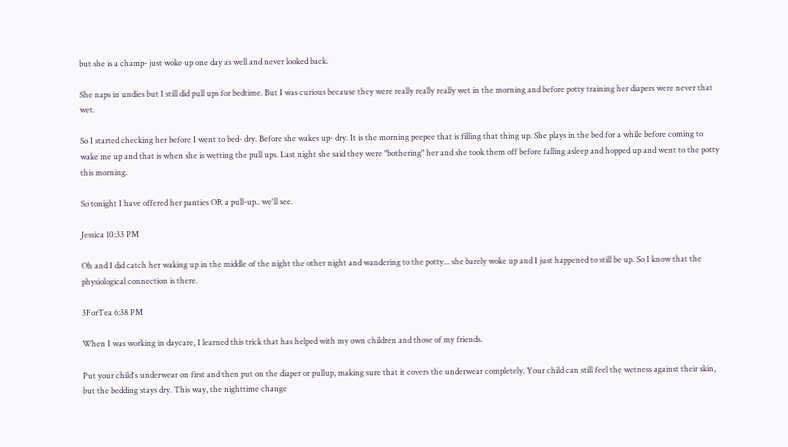but she is a champ- just woke up one day as well and never looked back.

She naps in undies but I still did pull ups for bedtime. But I was curious because they were really really really wet in the morning and before potty training her diapers were never that wet.

So I started checking her before I went to bed- dry. Before she wakes up- dry. It is the morning peepee that is filling that thing up. She plays in the bed for a while before coming to wake me up and that is when she is wetting the pull ups. Last night she said they were "bothering" her and she took them off before falling asleep and hopped up and went to the potty this morning.

So tonight I have offered her panties OR a pull-up.. we'll see.

Jessica 10:33 PM

Oh and I did catch her waking up in the middle of the night the other night and wandering to the potty... she barely woke up and I just happened to still be up. So I know that the physiological connection is there.

3ForTea 6:38 PM

When I was working in daycare, I learned this trick that has helped with my own children and those of my friends.

Put your child's underwear on first and then put on the diaper or pullup, making sure that it covers the underwear completely. Your child can still feel the wetness against their skin, but the bedding stays dry. This way, the nighttime change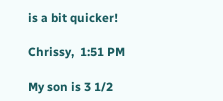is a bit quicker!

Chrissy,  1:51 PM

My son is 3 1/2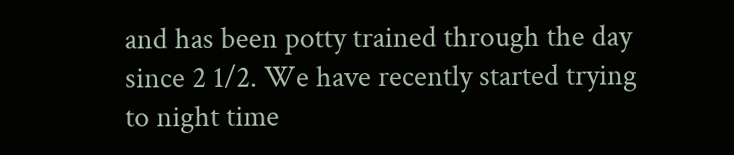and has been potty trained through the day since 2 1/2. We have recently started trying to night time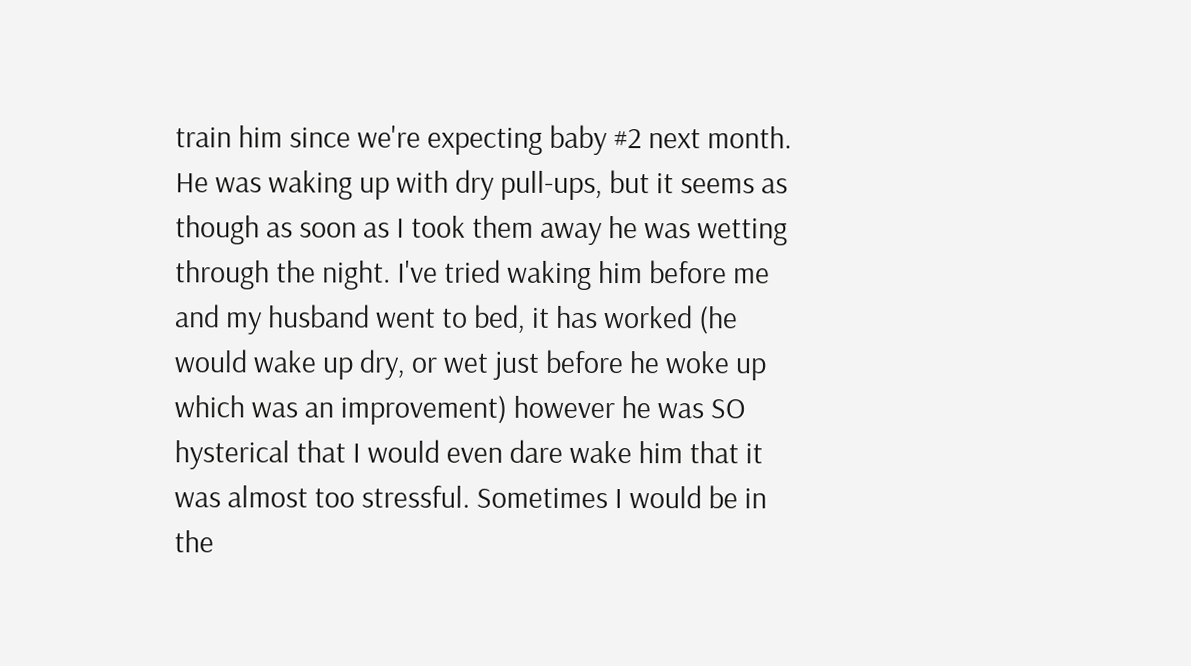train him since we're expecting baby #2 next month. He was waking up with dry pull-ups, but it seems as though as soon as I took them away he was wetting through the night. I've tried waking him before me and my husband went to bed, it has worked (he would wake up dry, or wet just before he woke up which was an improvement) however he was SO hysterical that I would even dare wake him that it was almost too stressful. Sometimes I would be in the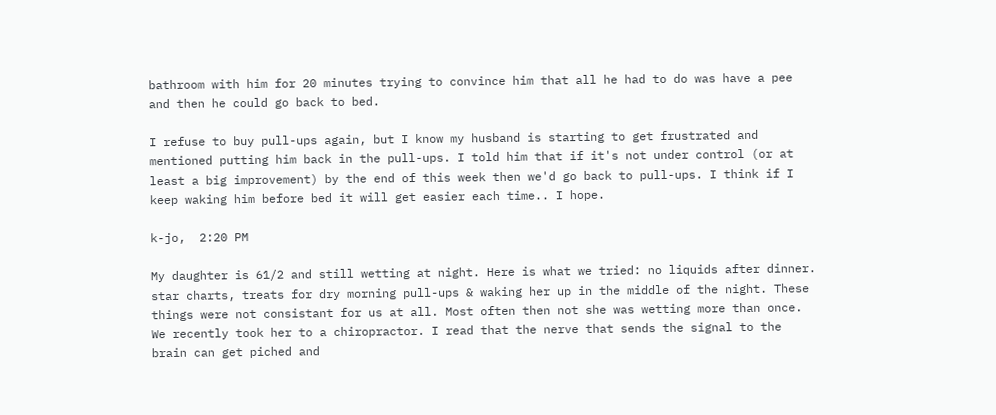bathroom with him for 20 minutes trying to convince him that all he had to do was have a pee and then he could go back to bed.

I refuse to buy pull-ups again, but I know my husband is starting to get frustrated and mentioned putting him back in the pull-ups. I told him that if it's not under control (or at least a big improvement) by the end of this week then we'd go back to pull-ups. I think if I keep waking him before bed it will get easier each time.. I hope.

k-jo,  2:20 PM

My daughter is 61/2 and still wetting at night. Here is what we tried: no liquids after dinner. star charts, treats for dry morning pull-ups & waking her up in the middle of the night. These things were not consistant for us at all. Most often then not she was wetting more than once. We recently took her to a chiropractor. I read that the nerve that sends the signal to the brain can get piched and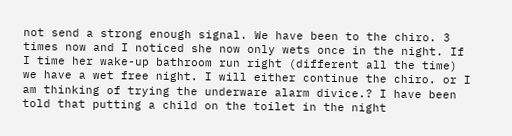not send a strong enough signal. We have been to the chiro. 3 times now and I noticed she now only wets once in the night. If I time her wake-up bathroom run right (different all the time) we have a wet free night. I will either continue the chiro. or I am thinking of trying the underware alarm divice.? I have been told that putting a child on the toilet in the night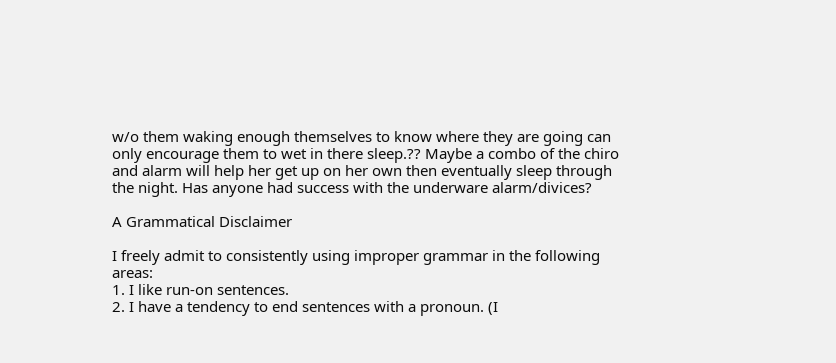w/o them waking enough themselves to know where they are going can only encourage them to wet in there sleep.?? Maybe a combo of the chiro and alarm will help her get up on her own then eventually sleep through the night. Has anyone had success with the underware alarm/divices?

A Grammatical Disclaimer

I freely admit to consistently using improper grammar in the following areas:
1. I like run-on sentences.
2. I have a tendency to end sentences with a pronoun. (I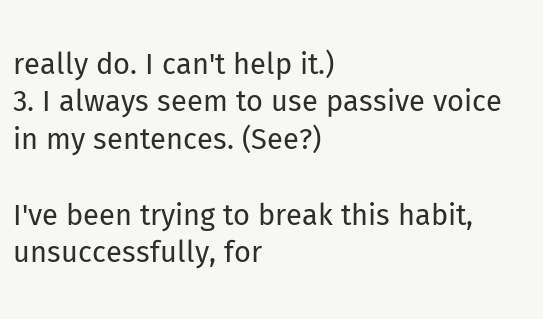really do. I can't help it.)
3. I always seem to use passive voice in my sentences. (See?)

I've been trying to break this habit, unsuccessfully, for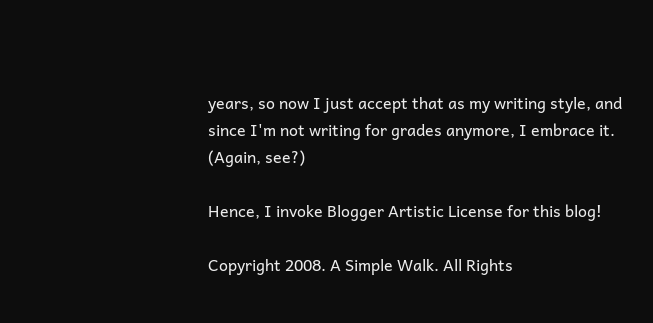years, so now I just accept that as my writing style, and since I'm not writing for grades anymore, I embrace it. (Again, see?)

Hence, I invoke Blogger Artistic License for this blog!

Copyright 2008. A Simple Walk. All Rights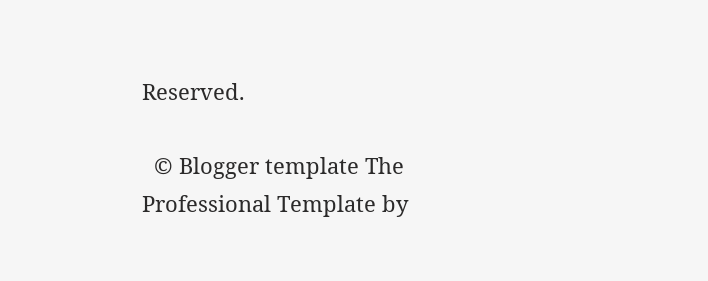Reserved.

  © Blogger template The Professional Template by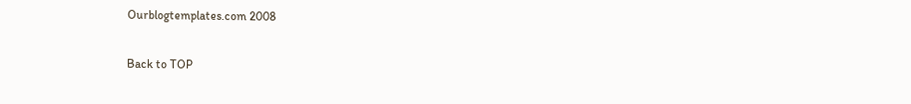Ourblogtemplates.com 2008

Back to TOP